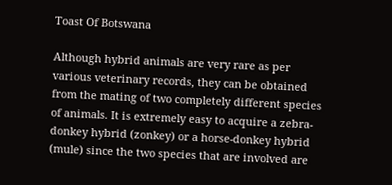Toast Of Botswana

Although hybrid animals are very rare as per various veterinary records, they can be obtained from the mating of two completely different species of animals. It is extremely easy to acquire a zebra-donkey hybrid (zonkey) or a horse-donkey hybrid (mule) since the two species that are involved are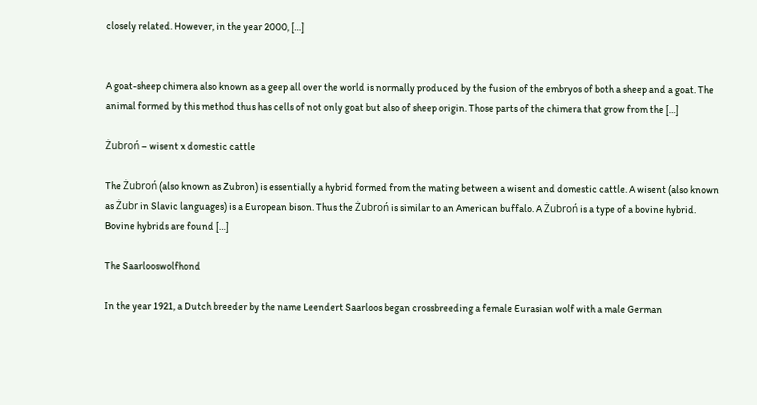closely related. However, in the year 2000, […]


A goat-sheep chimera also known as a geep all over the world is normally produced by the fusion of the embryos of both a sheep and a goat. The animal formed by this method thus has cells of not only goat but also of sheep origin. Those parts of the chimera that grow from the […]

Żubroń – wisent x domestic cattle

The Żubroń (also known as Zubron) is essentially a hybrid formed from the mating between a wisent and domestic cattle. A wisent (also known as Żubr in Slavic languages) is a European bison. Thus the Żubroń is similar to an American buffalo. A Żubroń is a type of a bovine hybrid. Bovine hybrids are found […]

The Saarlooswolfhond

In the year 1921, a Dutch breeder by the name Leendert Saarloos began crossbreeding a female Eurasian wolf with a male German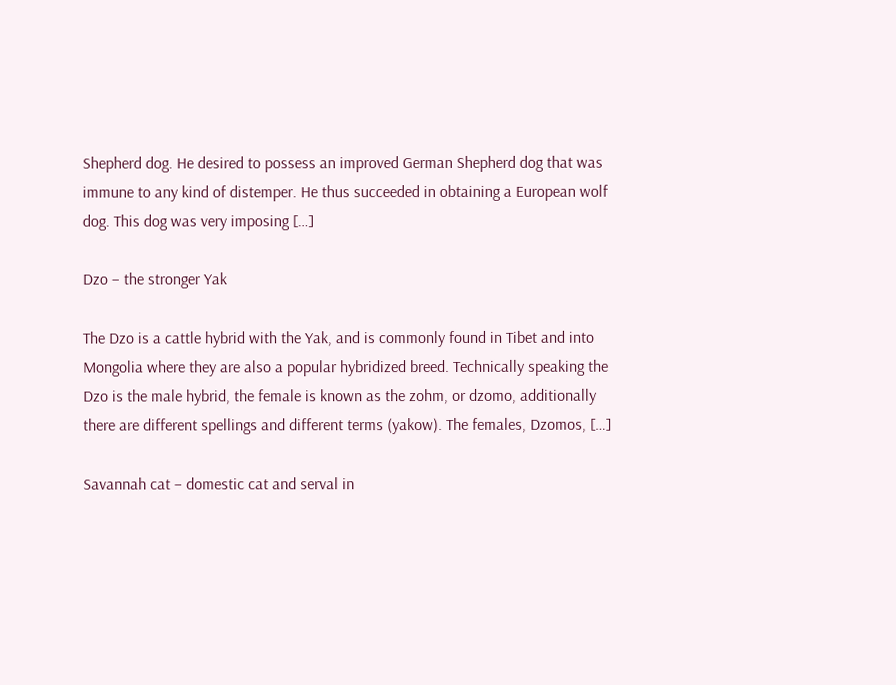Shepherd dog. He desired to possess an improved German Shepherd dog that was immune to any kind of distemper. He thus succeeded in obtaining a European wolf dog. This dog was very imposing […]

Dzo – the stronger Yak

The Dzo is a cattle hybrid with the Yak, and is commonly found in Tibet and into Mongolia where they are also a popular hybridized breed. Technically speaking the Dzo is the male hybrid, the female is known as the zohm, or dzomo, additionally there are different spellings and different terms (yakow). The females, Dzomos, […]

Savannah cat – domestic cat and serval in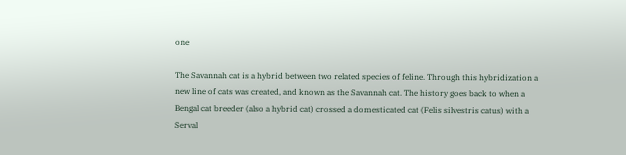one

The Savannah cat is a hybrid between two related species of feline. Through this hybridization a new line of cats was created, and known as the Savannah cat. The history goes back to when a Bengal cat breeder (also a hybrid cat) crossed a domesticated cat (Felis silvestris catus) with a Serval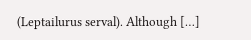(Leptailurus serval). Although […]